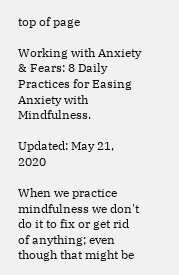top of page

Working with Anxiety & Fears: 8 Daily Practices for Easing Anxiety with Mindfulness.

Updated: May 21, 2020

When we practice mindfulness we don't do it to fix or get rid of anything; even though that might be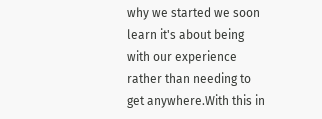why we started we soon learn it's about being with our experience rather than needing to get anywhere.With this in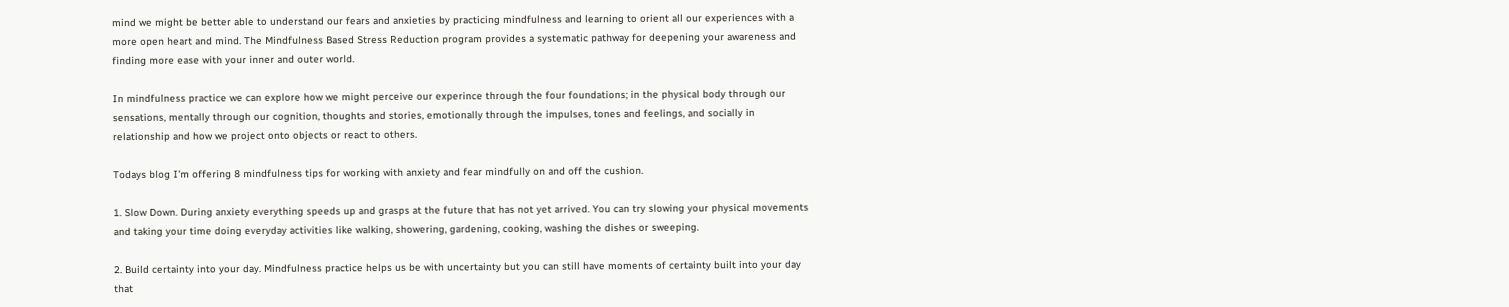mind we might be better able to understand our fears and anxieties by practicing mindfulness and learning to orient all our experiences with a more open heart and mind. The Mindfulness Based Stress Reduction program provides a systematic pathway for deepening your awareness and finding more ease with your inner and outer world.

In mindfulness practice we can explore how we might perceive our experince through the four foundations; in the physical body through our sensations, mentally through our cognition, thoughts and stories, emotionally through the impulses, tones and feelings, and socially in relationship and how we project onto objects or react to others.

Todays blog I'm offering 8 mindfulness tips for working with anxiety and fear mindfully on and off the cushion.

1. Slow Down. During anxiety everything speeds up and grasps at the future that has not yet arrived. You can try slowing your physical movements and taking your time doing everyday activities like walking, showering, gardening, cooking, washing the dishes or sweeping.

2. Build certainty into your day. Mindfulness practice helps us be with uncertainty but you can still have moments of certainty built into your day that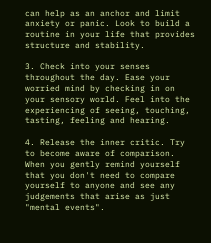can help as an anchor and limit anxiety or panic. Look to build a routine in your life that provides structure and stability.

3. Check into your senses throughout the day. Ease your worried mind by checking in on your sensory world. Feel into the experiencing of seeing, touching, tasting, feeling and hearing.

4. Release the inner critic. Try to become aware of comparison. When you gently remind yourself that you don't need to compare yourself to anyone and see any judgements that arise as just "mental events".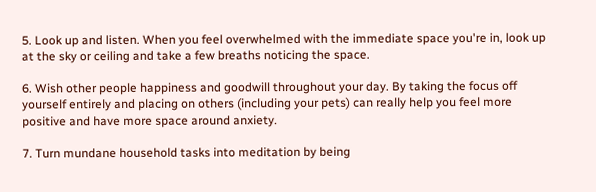5. Look up and listen. When you feel overwhelmed with the immediate space you're in, look up at the sky or ceiling and take a few breaths noticing the space.

6. Wish other people happiness and goodwill throughout your day. By taking the focus off yourself entirely and placing on others (including your pets) can really help you feel more positive and have more space around anxiety.

7. Turn mundane household tasks into meditation by being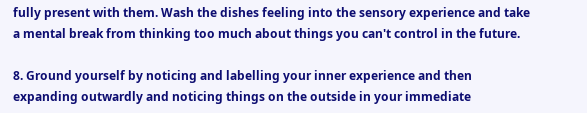fully present with them. Wash the dishes feeling into the sensory experience and take a mental break from thinking too much about things you can't control in the future.

8. Ground yourself by noticing and labelling your inner experience and then expanding outwardly and noticing things on the outside in your immediate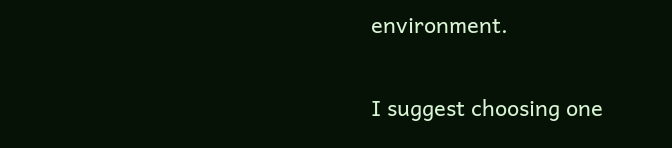environment.

I suggest choosing one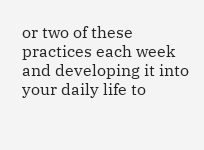or two of these practices each week and developing it into your daily life to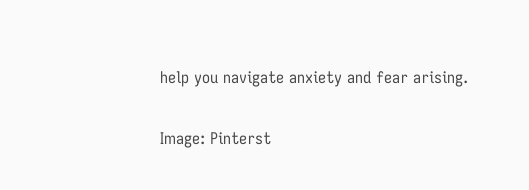help you navigate anxiety and fear arising.

Image: Pinterst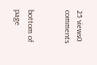25 views0 comments


bottom of page